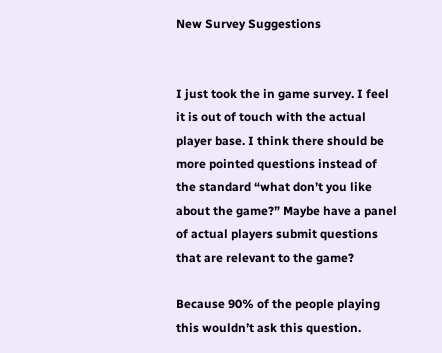New Survey Suggestions


I just took the in game survey. I feel it is out of touch with the actual player base. I think there should be more pointed questions instead of the standard “what don’t you like about the game?” Maybe have a panel of actual players submit questions that are relevant to the game?

Because 90% of the people playing this wouldn’t ask this question.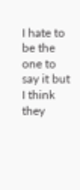I hate to be the one to say it but I think they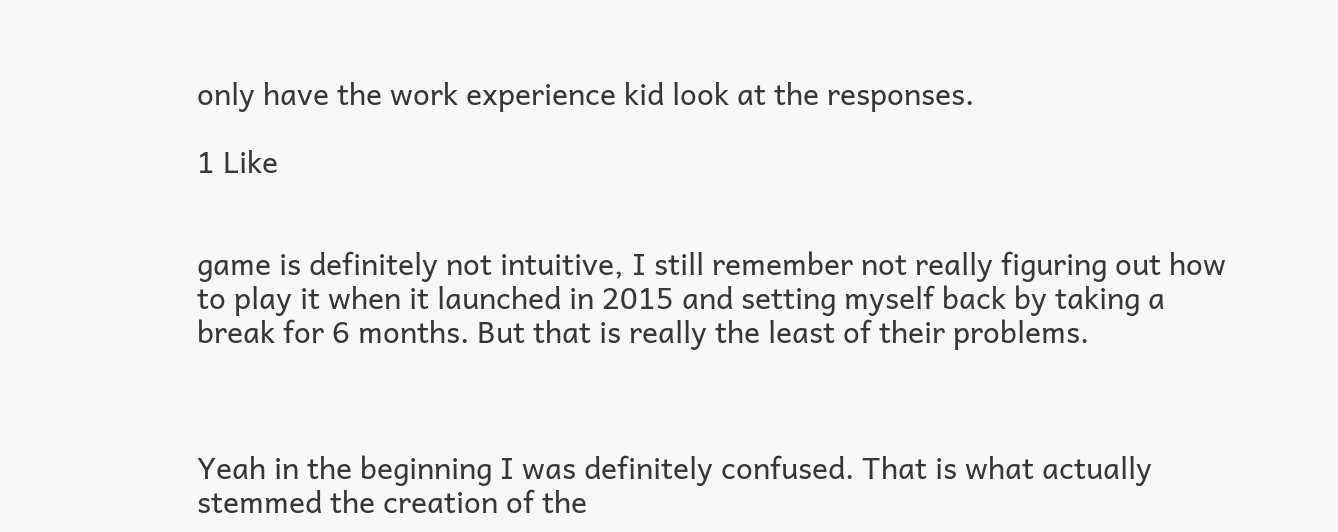only have the work experience kid look at the responses.

1 Like


game is definitely not intuitive, I still remember not really figuring out how to play it when it launched in 2015 and setting myself back by taking a break for 6 months. But that is really the least of their problems.



Yeah in the beginning I was definitely confused. That is what actually stemmed the creation of the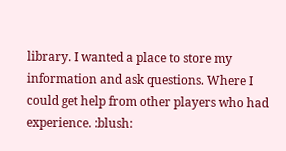library. I wanted a place to store my information and ask questions. Where I could get help from other players who had experience. :blush: